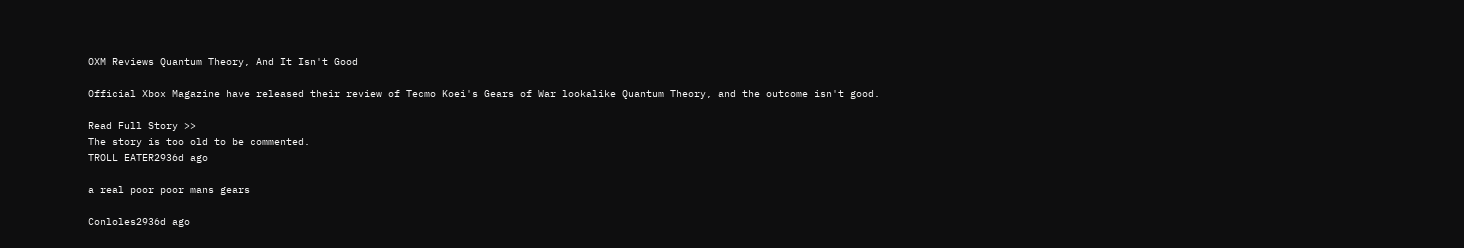OXM Reviews Quantum Theory, And It Isn't Good

Official Xbox Magazine have released their review of Tecmo Koei's Gears of War lookalike Quantum Theory, and the outcome isn't good.

Read Full Story >>
The story is too old to be commented.
TROLL EATER2936d ago

a real poor poor mans gears

Conloles2936d ago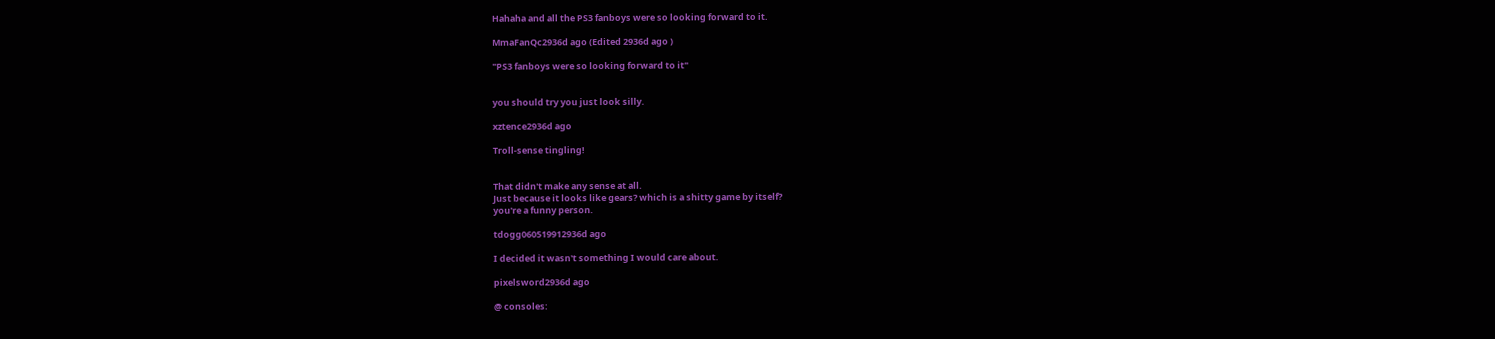Hahaha and all the PS3 fanboys were so looking forward to it.

MmaFanQc2936d ago (Edited 2936d ago )

"PS3 fanboys were so looking forward to it"


you should try you just look silly.

xztence2936d ago

Troll-sense tingling!


That didn't make any sense at all.
Just because it looks like gears? which is a shitty game by itself?
you're a funny person.

tdogg060519912936d ago

I decided it wasn't something I would care about.

pixelsword2936d ago

@ consoles: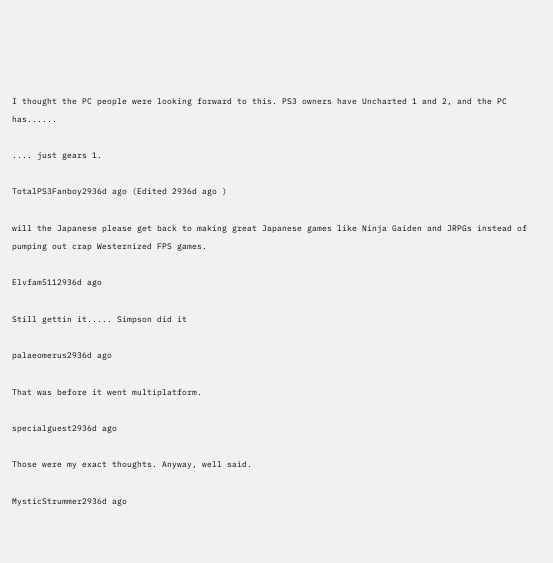I thought the PC people were looking forward to this. PS3 owners have Uncharted 1 and 2, and the PC has......

.... just gears 1.

TotalPS3Fanboy2936d ago (Edited 2936d ago )

will the Japanese please get back to making great Japanese games like Ninja Gaiden and JRPGs instead of pumping out crap Westernized FPS games.

Elvfam5112936d ago

Still gettin it..... Simpson did it

palaeomerus2936d ago

That was before it went multiplatform.

specialguest2936d ago

Those were my exact thoughts. Anyway, well said.

MysticStrummer2936d ago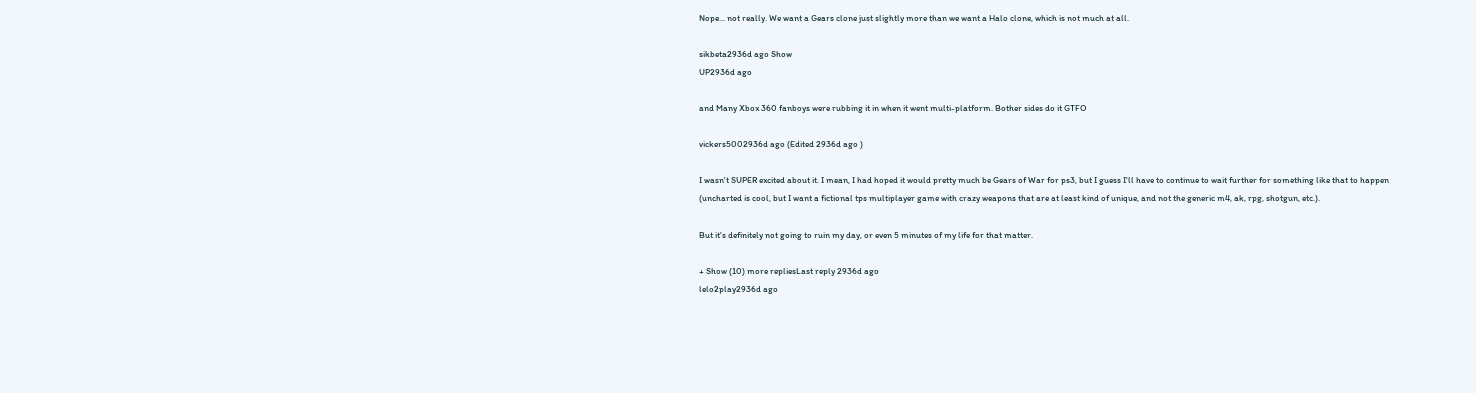Nope... not really. We want a Gears clone just slightly more than we want a Halo clone, which is not much at all.

sikbeta2936d ago Show
UP2936d ago

and Many Xbox 360 fanboys were rubbing it in when it went multi-platform. Bother sides do it GTFO

vickers5002936d ago (Edited 2936d ago )

I wasn't SUPER excited about it. I mean, I had hoped it would pretty much be Gears of War for ps3, but I guess I'll have to continue to wait further for something like that to happen (uncharted is cool, but I want a fictional tps multiplayer game with crazy weapons that are at least kind of unique, and not the generic m4, ak, rpg, shotgun, etc.).

But it's definitely not going to ruin my day, or even 5 minutes of my life for that matter.

+ Show (10) more repliesLast reply 2936d ago
lelo2play2936d ago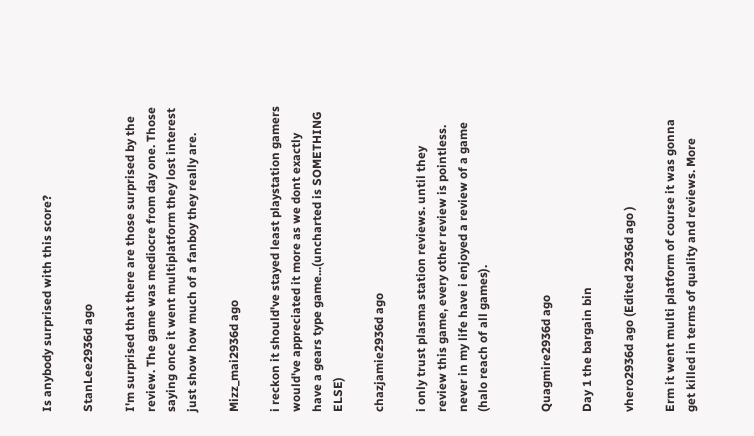Is anybody surprised with this score?

StanLee2936d ago

I'm surprised that there are those surprised by the review. The game was mediocre from day one. Those saying once it went multiplatform they lost interest just show how much of a fanboy they really are.

Mizz_mai2936d ago

i reckon it should've stayed least playstation gamers would've appreciated it more as we dont exactly have a gears type game...(uncharted is SOMETHING ELSE)

chazjamie2936d ago

i only trust plasma station reviews. until they review this game, every other review is pointless. never in my life have i enjoyed a review of a game (halo reach of all games).


Quagmire2936d ago

Day 1 the bargain bin

vhero2936d ago (Edited 2936d ago )

Erm it went multi platform of course it was gonna get killed in terms of quality and reviews. More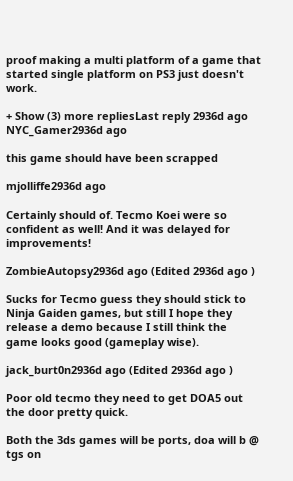proof making a multi platform of a game that started single platform on PS3 just doesn't work.

+ Show (3) more repliesLast reply 2936d ago
NYC_Gamer2936d ago

this game should have been scrapped

mjolliffe2936d ago

Certainly should of. Tecmo Koei were so confident as well! And it was delayed for improvements!

ZombieAutopsy2936d ago (Edited 2936d ago )

Sucks for Tecmo guess they should stick to Ninja Gaiden games, but still I hope they release a demo because I still think the game looks good (gameplay wise).

jack_burt0n2936d ago (Edited 2936d ago )

Poor old tecmo they need to get DOA5 out the door pretty quick.

Both the 3ds games will be ports, doa will b @ tgs on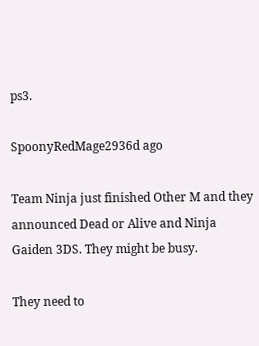ps3.

SpoonyRedMage2936d ago

Team Ninja just finished Other M and they announced Dead or Alive and Ninja Gaiden 3DS. They might be busy.

They need to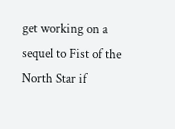get working on a sequel to Fist of the North Star if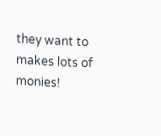they want to makes lots of monies!